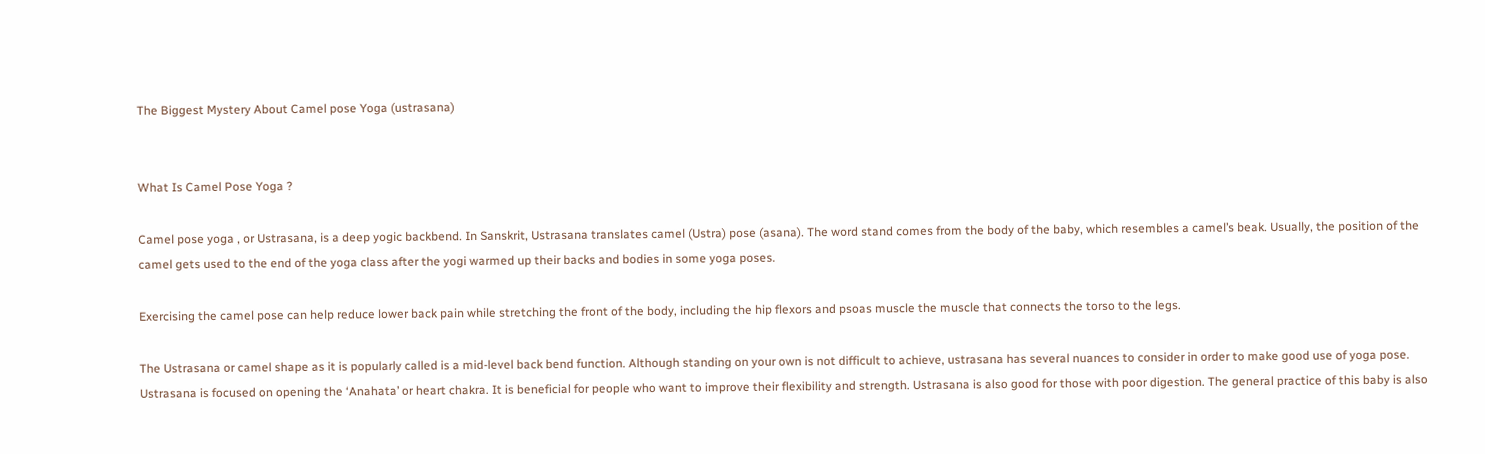The Biggest Mystery About Camel pose Yoga (ustrasana)


What Is Camel Pose Yoga ?

Camel pose yoga , or Ustrasana, is a deep yogic backbend. In Sanskrit, Ustrasana translates camel (Ustra) pose (asana). The word stand comes from the body of the baby, which resembles a camel’s beak. Usually, the position of the camel gets used to the end of the yoga class after the yogi warmed up their backs and bodies in some yoga poses.

Exercising the camel pose can help reduce lower back pain while stretching the front of the body, including the hip flexors and psoas muscle the muscle that connects the torso to the legs.

The Ustrasana or camel shape as it is popularly called is a mid-level back bend function. Although standing on your own is not difficult to achieve, ustrasana has several nuances to consider in order to make good use of yoga pose. Ustrasana is focused on opening the ‘Anahata’ or heart chakra. It is beneficial for people who want to improve their flexibility and strength. Ustrasana is also good for those with poor digestion. The general practice of this baby is also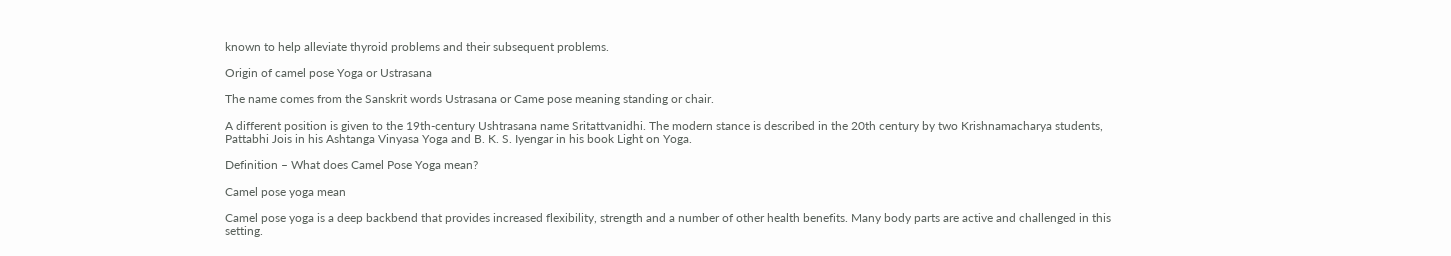known to help alleviate thyroid problems and their subsequent problems.

Origin of camel pose Yoga or Ustrasana

The name comes from the Sanskrit words Ustrasana or Came pose meaning standing or chair.

A different position is given to the 19th-century Ushtrasana name Sritattvanidhi. The modern stance is described in the 20th century by two Krishnamacharya students, Pattabhi Jois in his Ashtanga Vinyasa Yoga and B. K. S. Iyengar in his book Light on Yoga.

Definition – What does Camel Pose Yoga mean?

Camel pose yoga mean

Camel pose yoga is a deep backbend that provides increased flexibility, strength and a number of other health benefits. Many body parts are active and challenged in this setting.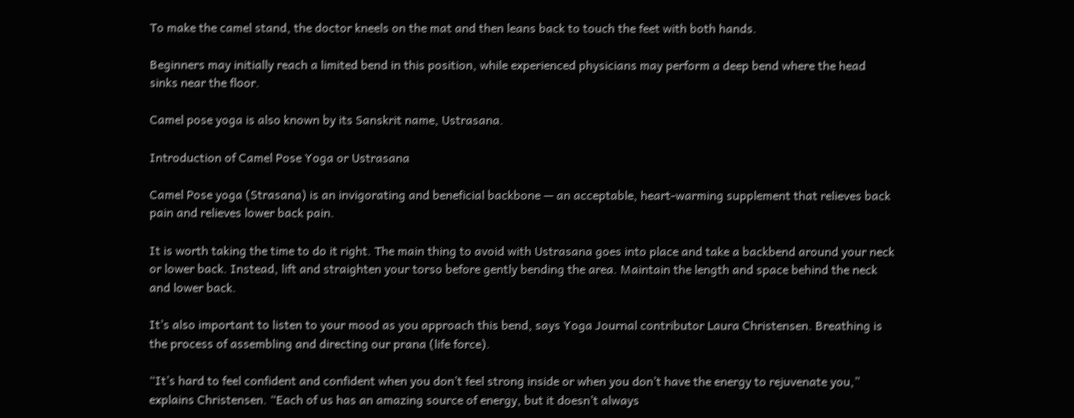To make the camel stand, the doctor kneels on the mat and then leans back to touch the feet with both hands.

Beginners may initially reach a limited bend in this position, while experienced physicians may perform a deep bend where the head sinks near the floor.

Camel pose yoga is also known by its Sanskrit name, Ustrasana.

Introduction of Camel Pose Yoga or Ustrasana

Camel Pose yoga (Strasana) is an invigorating and beneficial backbone — an acceptable, heart-warming supplement that relieves back pain and relieves lower back pain.

It is worth taking the time to do it right. The main thing to avoid with Ustrasana goes into place and take a backbend around your neck or lower back. Instead, lift and straighten your torso before gently bending the area. Maintain the length and space behind the neck and lower back.

It’s also important to listen to your mood as you approach this bend, says Yoga Journal contributor Laura Christensen. Breathing is the process of assembling and directing our prana (life force).

“It’s hard to feel confident and confident when you don’t feel strong inside or when you don’t have the energy to rejuvenate you,” explains Christensen. “Each of us has an amazing source of energy, but it doesn’t always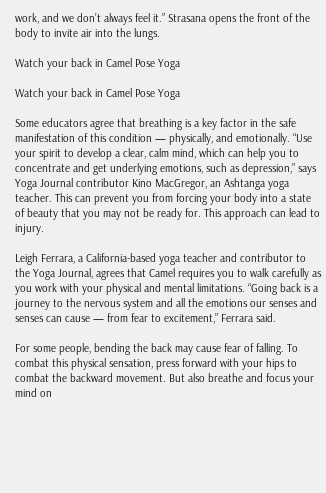work, and we don’t always feel it.” Strasana opens the front of the body to invite air into the lungs.

Watch your back in Camel Pose Yoga

Watch your back in Camel Pose Yoga

Some educators agree that breathing is a key factor in the safe manifestation of this condition — physically, and emotionally. “Use your spirit to develop a clear, calm mind, which can help you to concentrate and get underlying emotions, such as depression,” says Yoga Journal contributor Kino MacGregor, an Ashtanga yoga teacher. This can prevent you from forcing your body into a state of beauty that you may not be ready for. This approach can lead to injury.

Leigh Ferrara, a California-based yoga teacher and contributor to the Yoga Journal, agrees that Camel requires you to walk carefully as you work with your physical and mental limitations. “Going back is a journey to the nervous system and all the emotions our senses and senses can cause — from fear to excitement,” Ferrara said.

For some people, bending the back may cause fear of falling. To combat this physical sensation, press forward with your hips to combat the backward movement. But also breathe and focus your mind on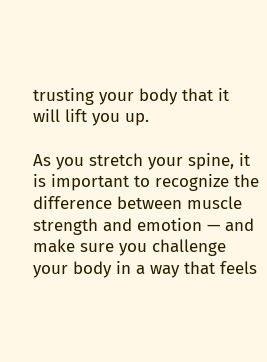trusting your body that it will lift you up.

As you stretch your spine, it is important to recognize the difference between muscle strength and emotion — and make sure you challenge your body in a way that feels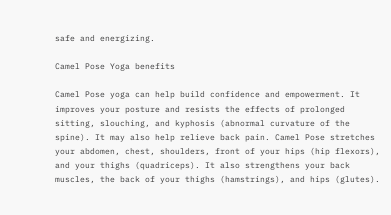safe and energizing.

Camel Pose Yoga benefits

Camel Pose yoga can help build confidence and empowerment. It improves your posture and resists the effects of prolonged sitting, slouching, and kyphosis (abnormal curvature of the spine). It may also help relieve back pain. Camel Pose stretches your abdomen, chest, shoulders, front of your hips (hip flexors), and your thighs (quadriceps). It also strengthens your back muscles, the back of your thighs (hamstrings), and hips (glutes).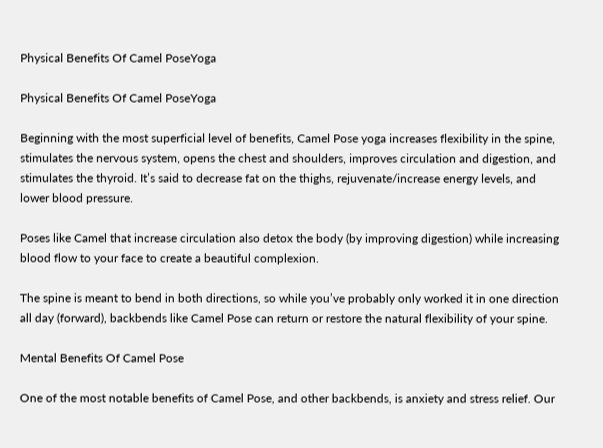Physical Benefits Of Camel PoseYoga

Physical Benefits Of Camel PoseYoga

Beginning with the most superficial level of benefits, Camel Pose yoga increases flexibility in the spine, stimulates the nervous system, opens the chest and shoulders, improves circulation and digestion, and stimulates the thyroid. It’s said to decrease fat on the thighs, rejuvenate/increase energy levels, and lower blood pressure.

Poses like Camel that increase circulation also detox the body (by improving digestion) while increasing blood flow to your face to create a beautiful complexion.

The spine is meant to bend in both directions, so while you’ve probably only worked it in one direction all day (forward), backbends like Camel Pose can return or restore the natural flexibility of your spine.

Mental Benefits Of Camel Pose

One of the most notable benefits of Camel Pose, and other backbends, is anxiety and stress relief. Our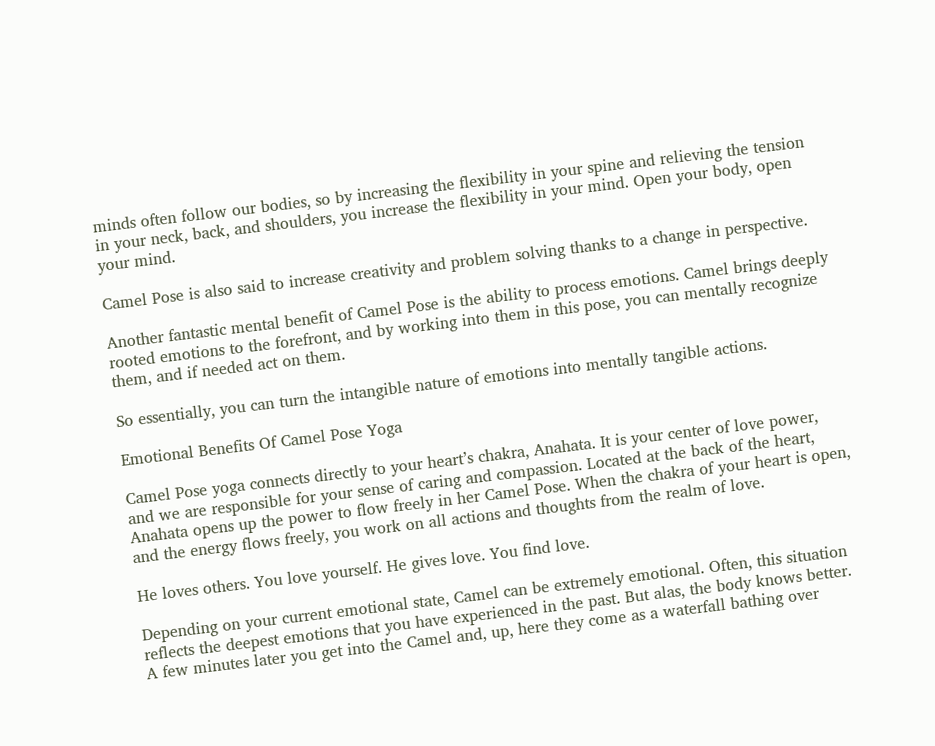minds often follow our bodies, so by increasing the flexibility in your spine and relieving the tension in your neck, back, and shoulders, you increase the flexibility in your mind. Open your body, open your mind.

Camel Pose is also said to increase creativity and problem solving thanks to a change in perspective.

Another fantastic mental benefit of Camel Pose is the ability to process emotions. Camel brings deeply rooted emotions to the forefront, and by working into them in this pose, you can mentally recognize them, and if needed act on them.

So essentially, you can turn the intangible nature of emotions into mentally tangible actions.

Emotional Benefits Of Camel Pose Yoga

Camel Pose yoga connects directly to your heart’s chakra, Anahata. It is your center of love power, and we are responsible for your sense of caring and compassion. Located at the back of the heart, Anahata opens up the power to flow freely in her Camel Pose. When the chakra of your heart is open, and the energy flows freely, you work on all actions and thoughts from the realm of love.

He loves others. You love yourself. He gives love. You find love.

Depending on your current emotional state, Camel can be extremely emotional. Often, this situation reflects the deepest emotions that you have experienced in the past. But alas, the body knows better. A few minutes later you get into the Camel and, up, here they come as a waterfall bathing over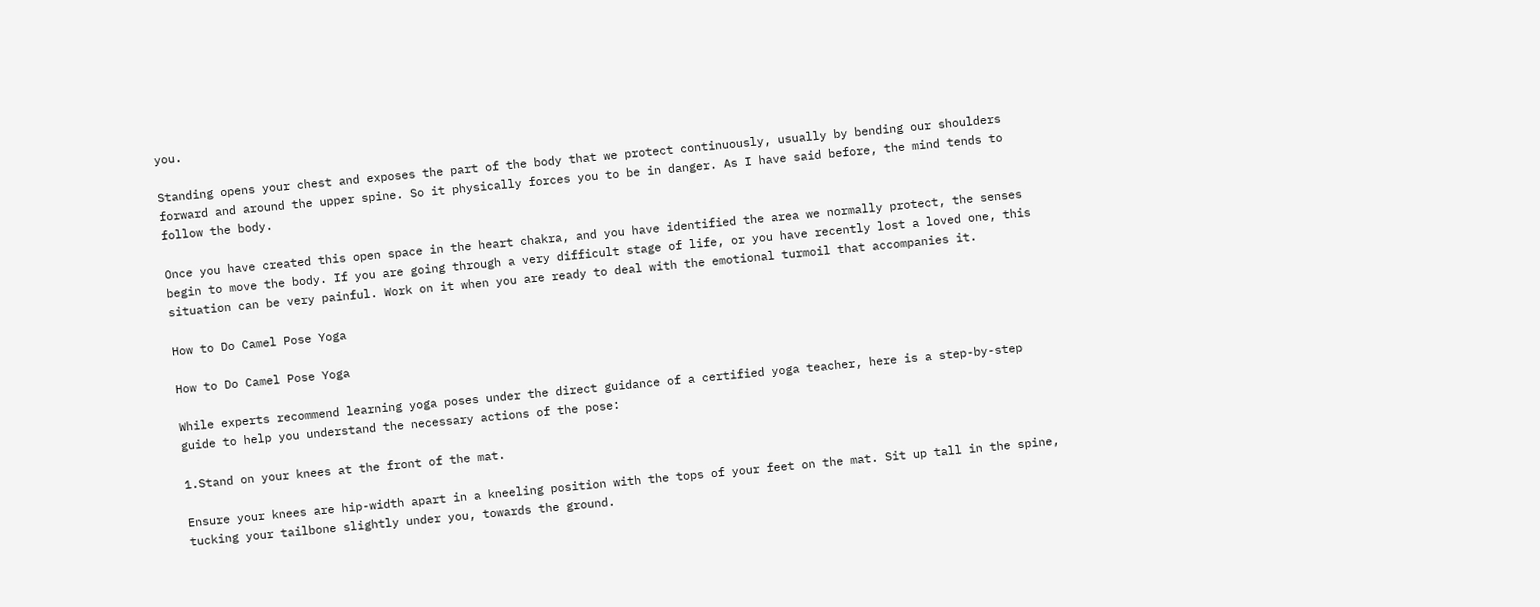you.

Standing opens your chest and exposes the part of the body that we protect continuously, usually by bending our shoulders forward and around the upper spine. So it physically forces you to be in danger. As I have said before, the mind tends to follow the body.

Once you have created this open space in the heart chakra, and you have identified the area we normally protect, the senses begin to move the body. If you are going through a very difficult stage of life, or you have recently lost a loved one, this situation can be very painful. Work on it when you are ready to deal with the emotional turmoil that accompanies it.

How to Do Camel Pose Yoga

How to Do Camel Pose Yoga

While experts recommend learning yoga poses under the direct guidance of a certified yoga teacher, here is a step-by-step guide to help you understand the necessary actions of the pose:

1.Stand on your knees at the front of the mat.

Ensure your knees are hip-width apart in a kneeling position with the tops of your feet on the mat. Sit up tall in the spine, tucking your tailbone slightly under you, towards the ground.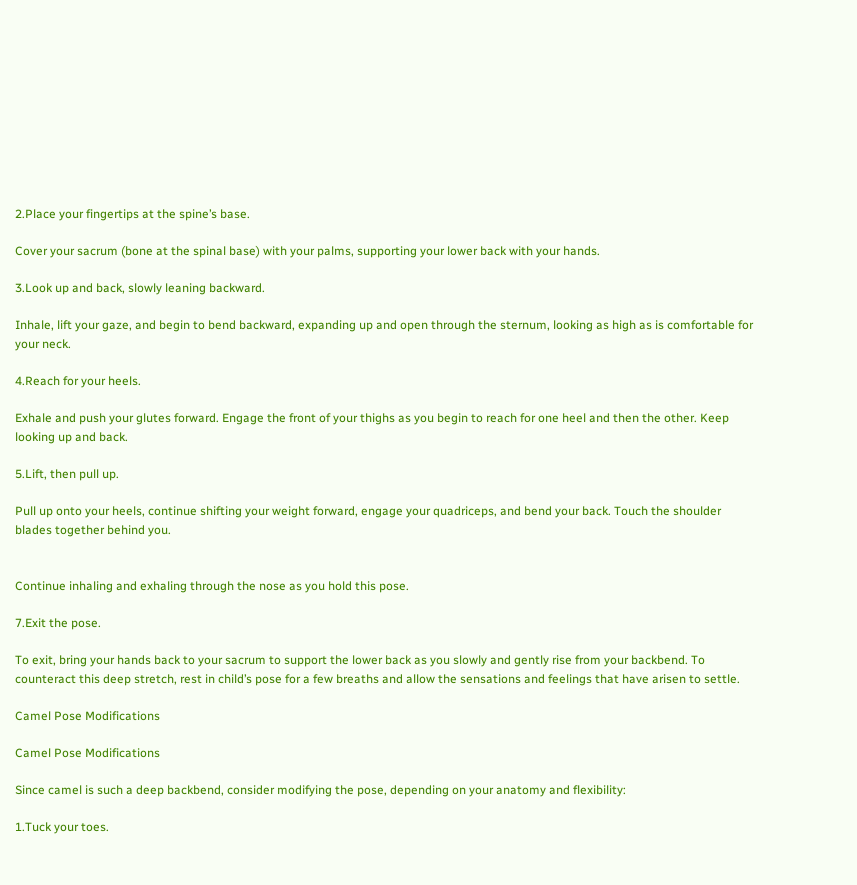2.Place your fingertips at the spine’s base.

Cover your sacrum (bone at the spinal base) with your palms, supporting your lower back with your hands.

3.Look up and back, slowly leaning backward.

Inhale, lift your gaze, and begin to bend backward, expanding up and open through the sternum, looking as high as is comfortable for your neck.

4.Reach for your heels.

Exhale and push your glutes forward. Engage the front of your thighs as you begin to reach for one heel and then the other. Keep looking up and back.

5.Lift, then pull up.

Pull up onto your heels, continue shifting your weight forward, engage your quadriceps, and bend your back. Touch the shoulder blades together behind you.


Continue inhaling and exhaling through the nose as you hold this pose.

7.Exit the pose.

To exit, bring your hands back to your sacrum to support the lower back as you slowly and gently rise from your backbend. To counteract this deep stretch, rest in child’s pose for a few breaths and allow the sensations and feelings that have arisen to settle.

Camel Pose Modifications

Camel Pose Modifications

Since camel is such a deep backbend, consider modifying the pose, depending on your anatomy and flexibility:

1.Tuck your toes.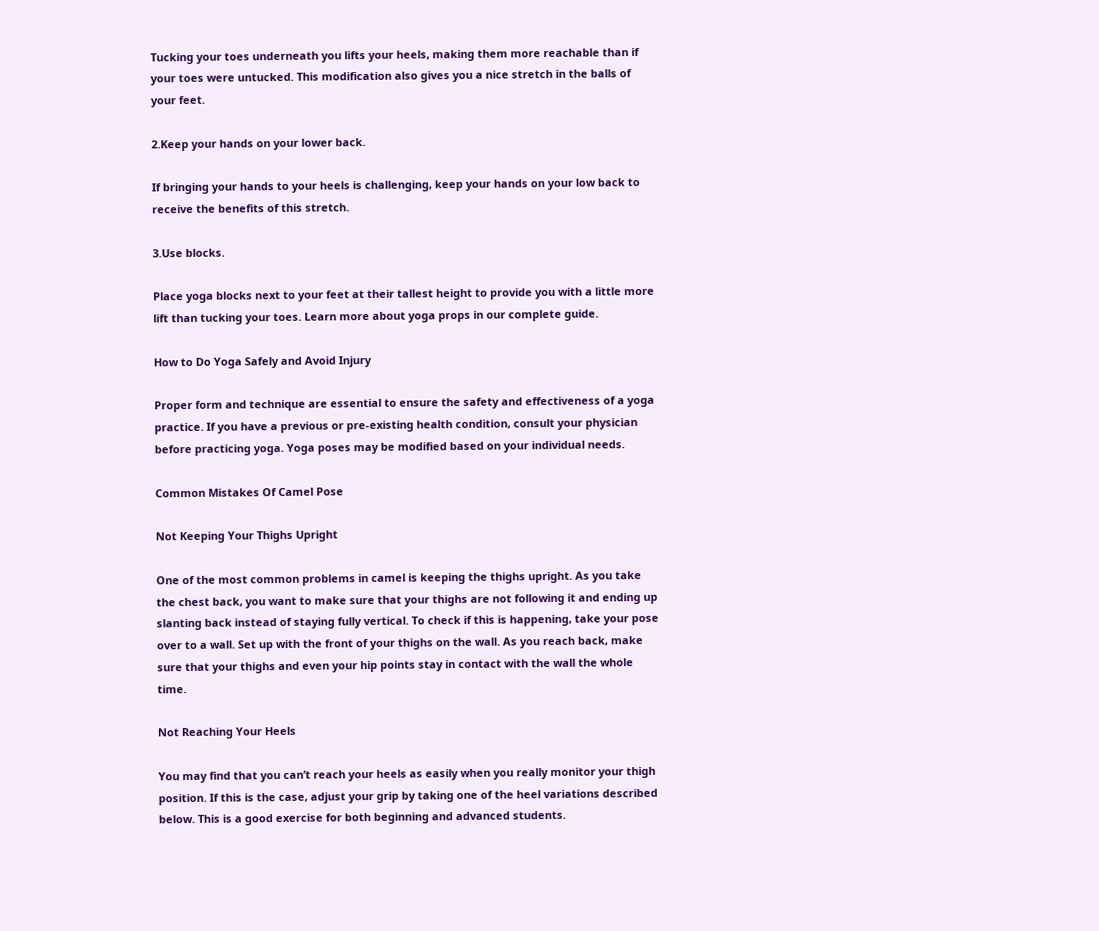Tucking your toes underneath you lifts your heels, making them more reachable than if your toes were untucked. This modification also gives you a nice stretch in the balls of your feet.

2.Keep your hands on your lower back.

If bringing your hands to your heels is challenging, keep your hands on your low back to receive the benefits of this stretch.

3.Use blocks.

Place yoga blocks next to your feet at their tallest height to provide you with a little more lift than tucking your toes. Learn more about yoga props in our complete guide.

How to Do Yoga Safely and Avoid Injury

Proper form and technique are essential to ensure the safety and effectiveness of a yoga practice. If you have a previous or pre-existing health condition, consult your physician before practicing yoga. Yoga poses may be modified based on your individual needs.

Common Mistakes Of Camel Pose

Not Keeping Your Thighs Upright

One of the most common problems in camel is keeping the thighs upright. As you take the chest back, you want to make sure that your thighs are not following it and ending up slanting back instead of staying fully vertical. To check if this is happening, take your pose over to a wall. Set up with the front of your thighs on the wall. As you reach back, make sure that your thighs and even your hip points stay in contact with the wall the whole time.

Not Reaching Your Heels

You may find that you can’t reach your heels as easily when you really monitor your thigh position. If this is the case, adjust your grip by taking one of the heel variations described below. This is a good exercise for both beginning and advanced students.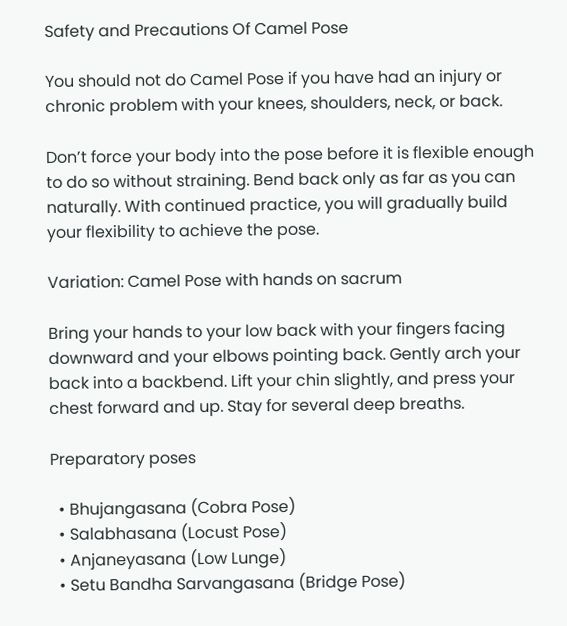Safety and Precautions Of Camel Pose

You should not do Camel Pose if you have had an injury or chronic problem with your knees, shoulders, neck, or back.

Don’t force your body into the pose before it is flexible enough to do so without straining. Bend back only as far as you can naturally. With continued practice, you will gradually build your flexibility to achieve the pose.

Variation: Camel Pose with hands on sacrum

Bring your hands to your low back with your fingers facing downward and your elbows pointing back. Gently arch your back into a backbend. Lift your chin slightly, and press your chest forward and up. Stay for several deep breaths.

Preparatory poses

  • Bhujangasana (Cobra Pose)
  • Salabhasana (Locust Pose)
  • Anjaneyasana (Low Lunge)
  • Setu Bandha Sarvangasana (Bridge Pose)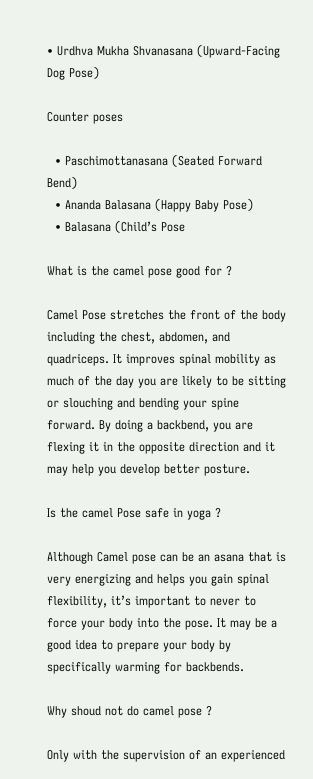• Urdhva Mukha Shvanasana (Upward-Facing Dog Pose)

Counter poses

  • Paschimottanasana (Seated Forward Bend)
  • Ananda Balasana (Happy Baby Pose)
  • Balasana (Child’s Pose

What is the camel pose good for ?

Camel Pose stretches the front of the body including the chest, abdomen, and quadriceps. It improves spinal mobility as much of the day you are likely to be sitting or slouching and bending your spine forward. By doing a backbend, you are flexing it in the opposite direction and it may help you develop better posture.

Is the camel Pose safe in yoga ?

Although Camel pose can be an asana that is very energizing and helps you gain spinal flexibility, it’s important to never to force your body into the pose. It may be a good idea to prepare your body by specifically warming for backbends.

Why shoud not do camel pose ?

Only with the supervision of an experienced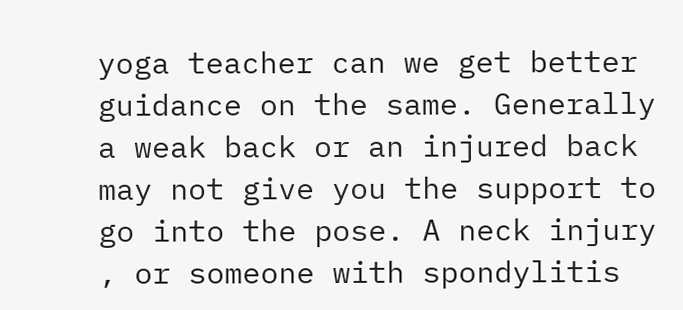yoga teacher can we get better guidance on the same. Generally a weak back or an injured back may not give you the support to go into the pose. A neck injury , or someone with spondylitis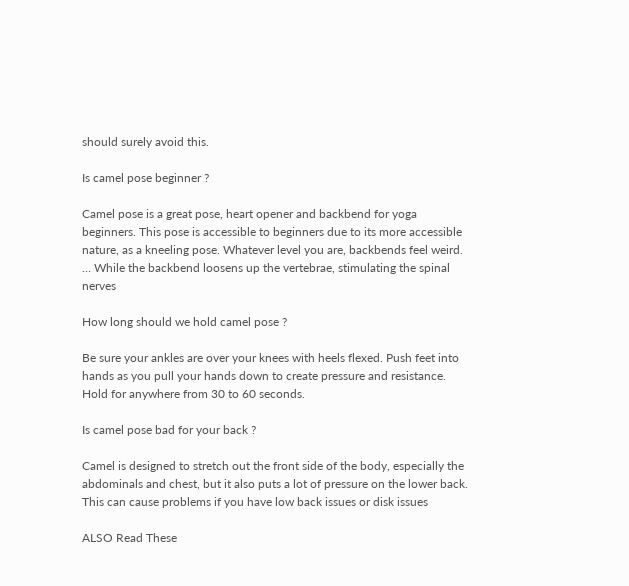should surely avoid this.

Is camel pose beginner ?

Camel pose is a great pose, heart opener and backbend for yoga beginners. This pose is accessible to beginners due to its more accessible nature, as a kneeling pose. Whatever level you are, backbends feel weird. … While the backbend loosens up the vertebrae, stimulating the spinal nerves

How long should we hold camel pose ?

Be sure your ankles are over your knees with heels flexed. Push feet into hands as you pull your hands down to create pressure and resistance. Hold for anywhere from 30 to 60 seconds.

Is camel pose bad for your back ?

Camel is designed to stretch out the front side of the body, especially the abdominals and chest, but it also puts a lot of pressure on the lower back. This can cause problems if you have low back issues or disk issues

ALSO Read These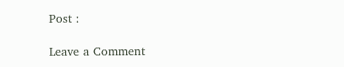Post :

Leave a Comment